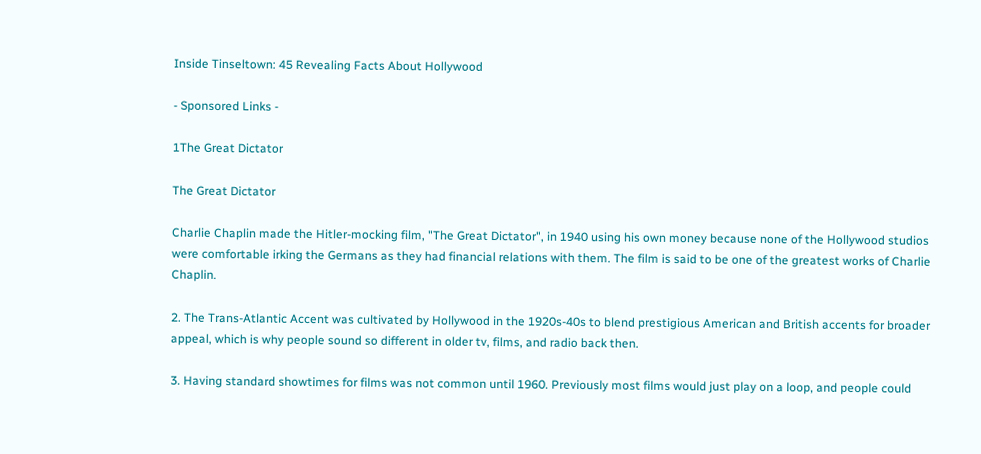Inside Tinseltown: 45 Revealing Facts About Hollywood

- Sponsored Links -

1The Great Dictator

The Great Dictator

Charlie Chaplin made the Hitler-mocking film, "The Great Dictator", in 1940 using his own money because none of the Hollywood studios were comfortable irking the Germans as they had financial relations with them. The film is said to be one of the greatest works of Charlie Chaplin.

2. The Trans-Atlantic Accent was cultivated by Hollywood in the 1920s-40s to blend prestigious American and British accents for broader appeal, which is why people sound so different in older tv, films, and radio back then.

3. Having standard showtimes for films was not common until 1960. Previously most films would just play on a loop, and people could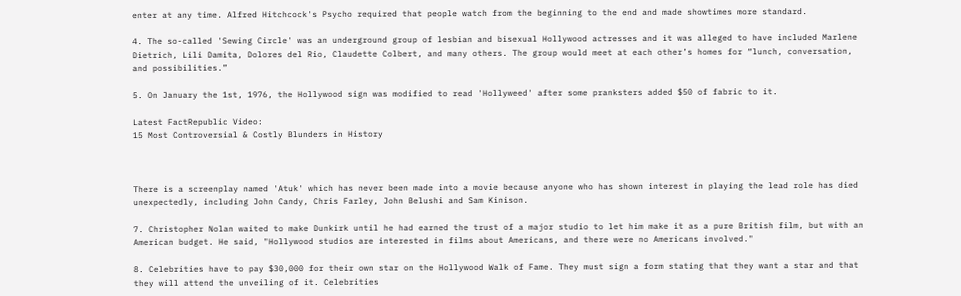enter at any time. Alfred Hitchcock's Psycho required that people watch from the beginning to the end and made showtimes more standard.

4. The so-called 'Sewing Circle' was an underground group of lesbian and bisexual Hollywood actresses and it was alleged to have included Marlene Dietrich, Lili Damita, Dolores del Rio, Claudette Colbert, and many others. The group would meet at each other’s homes for “lunch, conversation, and possibilities.”

5. On January the 1st, 1976, the Hollywood sign was modified to read 'Hollyweed' after some pranksters added $50 of fabric to it.

Latest FactRepublic Video:
15 Most Controversial & Costly Blunders in History



There is a screenplay named 'Atuk' which has never been made into a movie because anyone who has shown interest in playing the lead role has died unexpectedly, including John Candy, Chris Farley, John Belushi and Sam Kinison.

7. Christopher Nolan waited to make Dunkirk until he had earned the trust of a major studio to let him make it as a pure British film, but with an American budget. He said, "Hollywood studios are interested in films about Americans, and there were no Americans involved."

8. Celebrities have to pay $30,000 for their own star on the Hollywood Walk of Fame. They must sign a form stating that they want a star and that they will attend the unveiling of it. Celebrities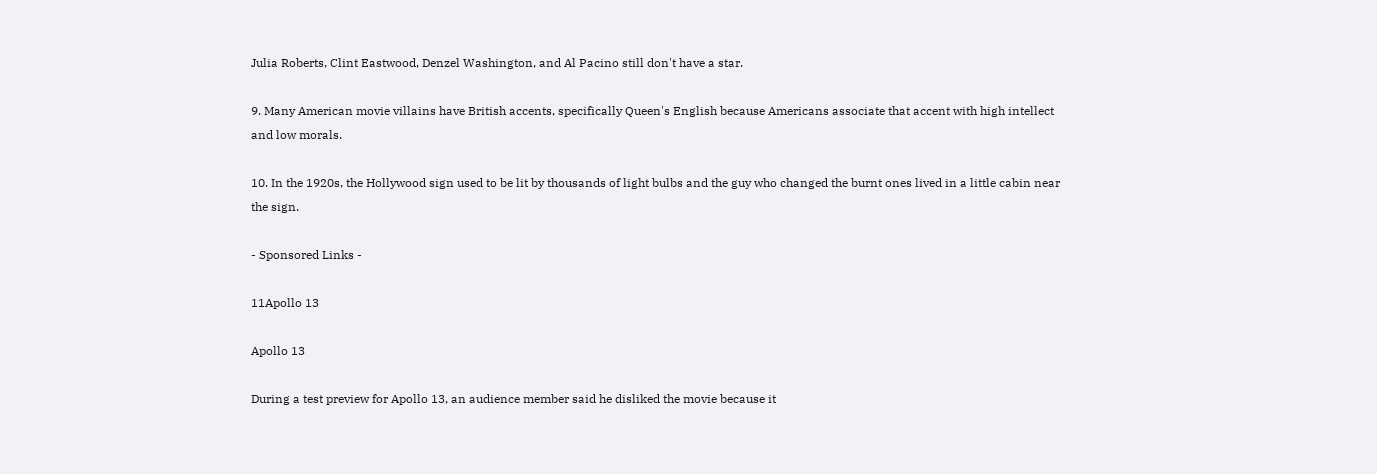Julia Roberts, Clint Eastwood, Denzel Washington, and Al Pacino still don't have a star.

9. Many American movie villains have British accents, specifically Queen's English because Americans associate that accent with high intellect and low morals.

10. In the 1920s, the Hollywood sign used to be lit by thousands of light bulbs and the guy who changed the burnt ones lived in a little cabin near the sign.

- Sponsored Links -

11Apollo 13

Apollo 13

During a test preview for Apollo 13, an audience member said he disliked the movie because it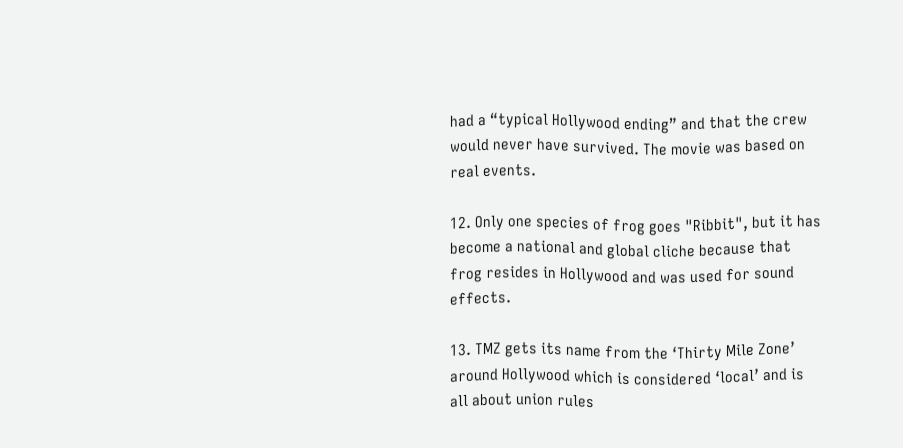had a “typical Hollywood ending” and that the crew would never have survived. The movie was based on real events.

12. Only one species of frog goes "Ribbit", but it has become a national and global cliche because that frog resides in Hollywood and was used for sound effects.

13. TMZ gets its name from the ‘Thirty Mile Zone’ around Hollywood which is considered ‘local’ and is all about union rules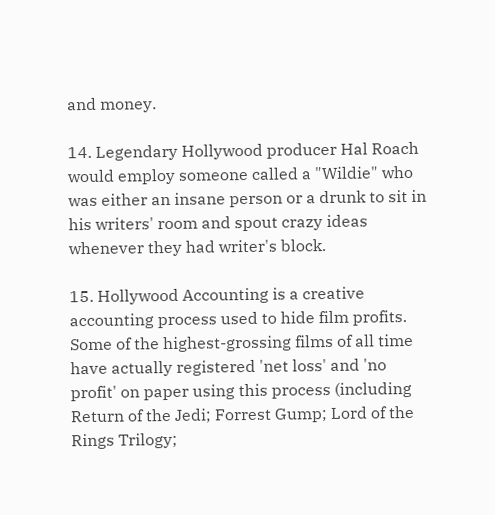and money.

14. Legendary Hollywood producer Hal Roach would employ someone called a "Wildie" who was either an insane person or a drunk to sit in his writers' room and spout crazy ideas whenever they had writer's block.

15. Hollywood Accounting is a creative accounting process used to hide film profits. Some of the highest-grossing films of all time have actually registered 'net loss' and 'no profit' on paper using this process (including Return of the Jedi; Forrest Gump; Lord of the Rings Trilogy;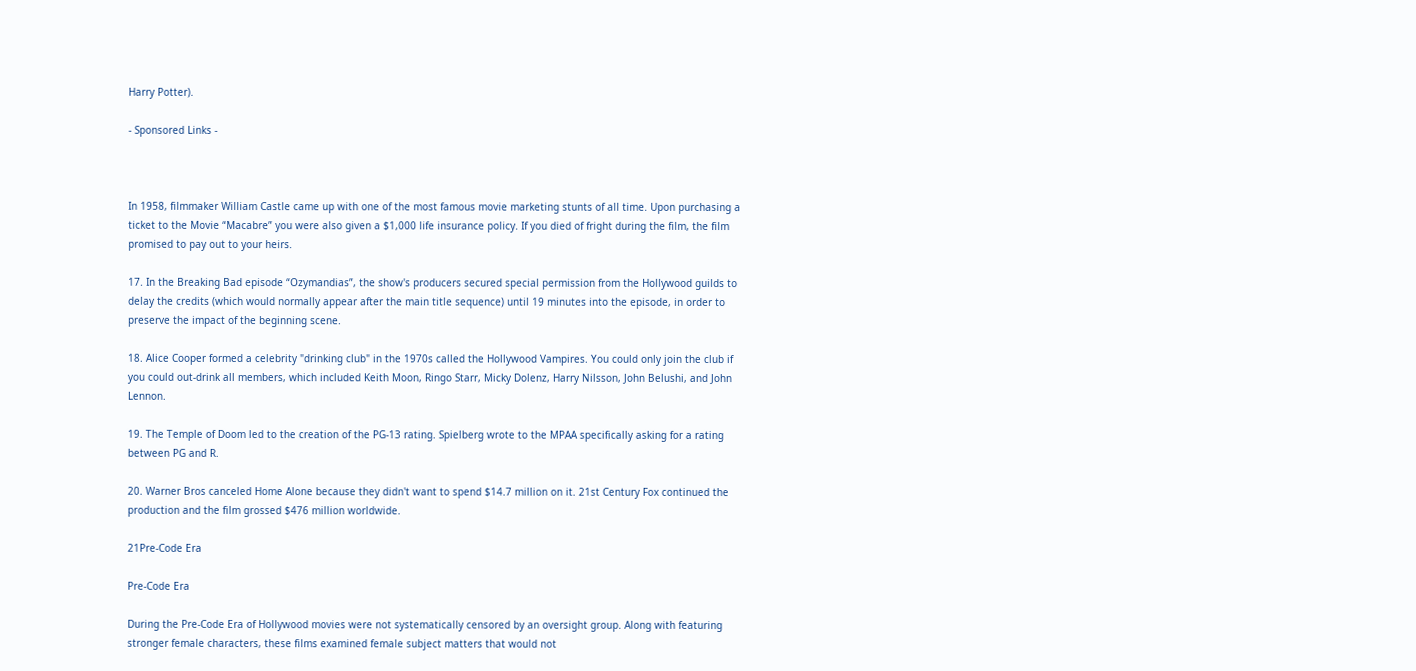Harry Potter).

- Sponsored Links -



In 1958, filmmaker William Castle came up with one of the most famous movie marketing stunts of all time. Upon purchasing a ticket to the Movie “Macabre” you were also given a $1,000 life insurance policy. If you died of fright during the film, the film promised to pay out to your heirs.

17. In the Breaking Bad episode “Ozymandias”, the show's producers secured special permission from the Hollywood guilds to delay the credits (which would normally appear after the main title sequence) until 19 minutes into the episode, in order to preserve the impact of the beginning scene.

18. Alice Cooper formed a celebrity "drinking club" in the 1970s called the Hollywood Vampires. You could only join the club if you could out-drink all members, which included Keith Moon, Ringo Starr, Micky Dolenz, Harry Nilsson, John Belushi, and John Lennon.

19. The Temple of Doom led to the creation of the PG-13 rating. Spielberg wrote to the MPAA specifically asking for a rating between PG and R.

20. Warner Bros canceled Home Alone because they didn't want to spend $14.7 million on it. 21st Century Fox continued the production and the film grossed $476 million worldwide.

21Pre-Code Era

Pre-Code Era

During the Pre-Code Era of Hollywood movies were not systematically censored by an oversight group. Along with featuring stronger female characters, these films examined female subject matters that would not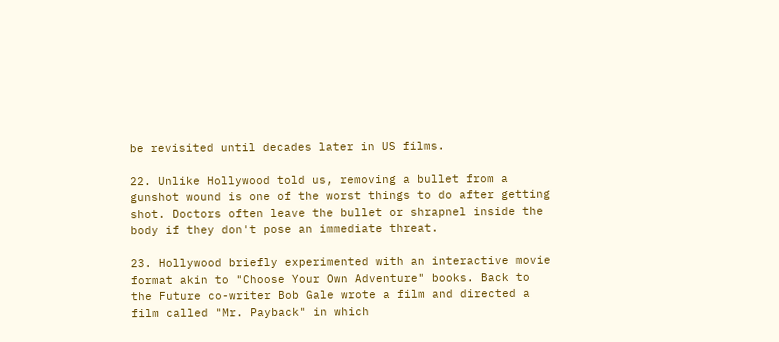be revisited until decades later in US films.

22. Unlike Hollywood told us, removing a bullet from a gunshot wound is one of the worst things to do after getting shot. Doctors often leave the bullet or shrapnel inside the body if they don't pose an immediate threat.

23. Hollywood briefly experimented with an interactive movie format akin to "Choose Your Own Adventure" books. Back to the Future co-writer Bob Gale wrote a film and directed a film called "Mr. Payback" in which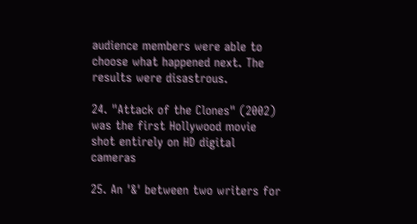audience members were able to choose what happened next. The results were disastrous.

24. "Attack of the Clones" (2002) was the first Hollywood movie shot entirely on HD digital cameras

25. An '&' between two writers for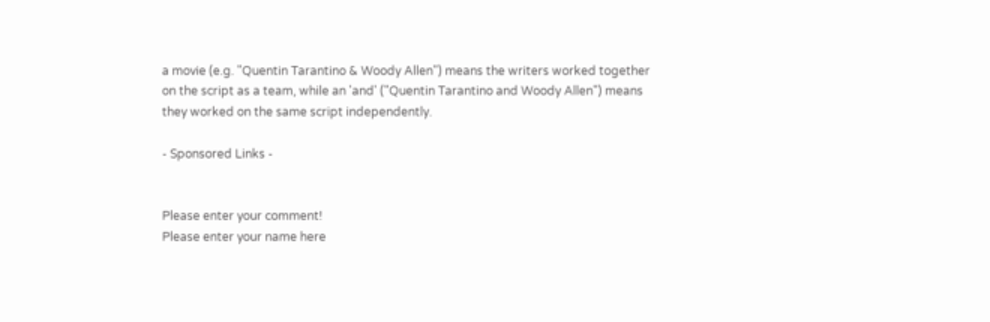a movie (e.g. "Quentin Tarantino & Woody Allen") means the writers worked together on the script as a team, while an 'and' ("Quentin Tarantino and Woody Allen") means they worked on the same script independently.

- Sponsored Links -


Please enter your comment!
Please enter your name here